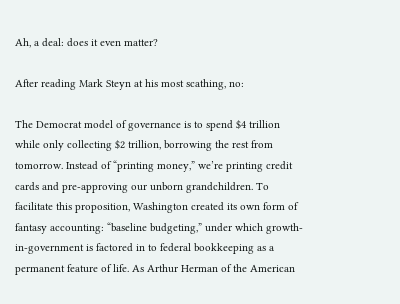Ah, a deal: does it even matter?

After reading Mark Steyn at his most scathing, no:

The Democrat model of governance is to spend $4 trillion while only collecting $2 trillion, borrowing the rest from tomorrow. Instead of “printing money,” we’re printing credit cards and pre-approving our unborn grandchildren. To facilitate this proposition, Washington created its own form of fantasy accounting: “baseline budgeting,” under which growth-in-government is factored in to federal bookkeeping as a permanent feature of life. As Arthur Herman of the American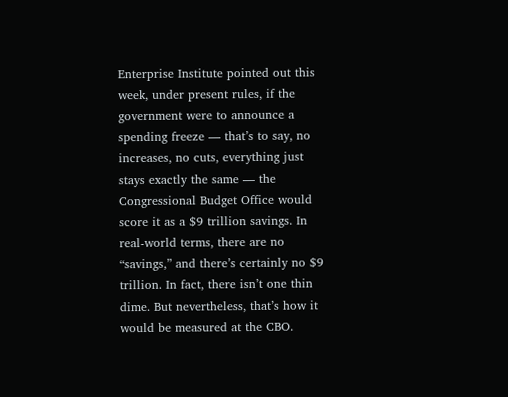Enterprise Institute pointed out this week, under present rules, if the government were to announce a spending freeze — that’s to say, no increases, no cuts, everything just stays exactly the same — the Congressional Budget Office would score it as a $9 trillion savings. In real-world terms, there are no “savings,” and there’s certainly no $9 trillion. In fact, there isn’t one thin dime. But nevertheless, that’s how it would be measured at the CBO.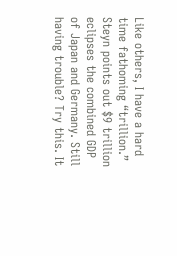Like others, I have a hard time fathoming “trillion.” Steyn points out $9 trillion eclipses the combined GDP of Japan and Germany. Still having trouble? Try this. It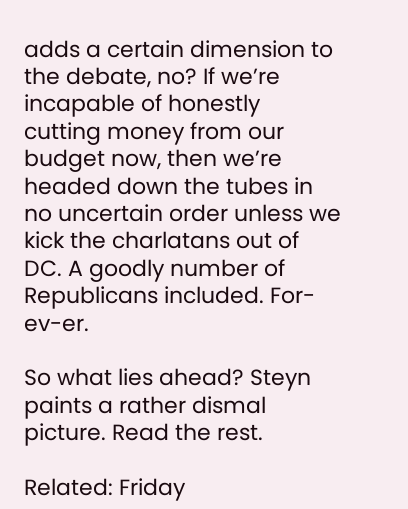adds a certain dimension to the debate, no? If we’re incapable of honestly cutting money from our budget now, then we’re headed down the tubes in no uncertain order unless we kick the charlatans out of DC. A goodly number of Republicans included. For-ev-er.

So what lies ahead? Steyn paints a rather dismal picture. Read the rest.

Related: Friday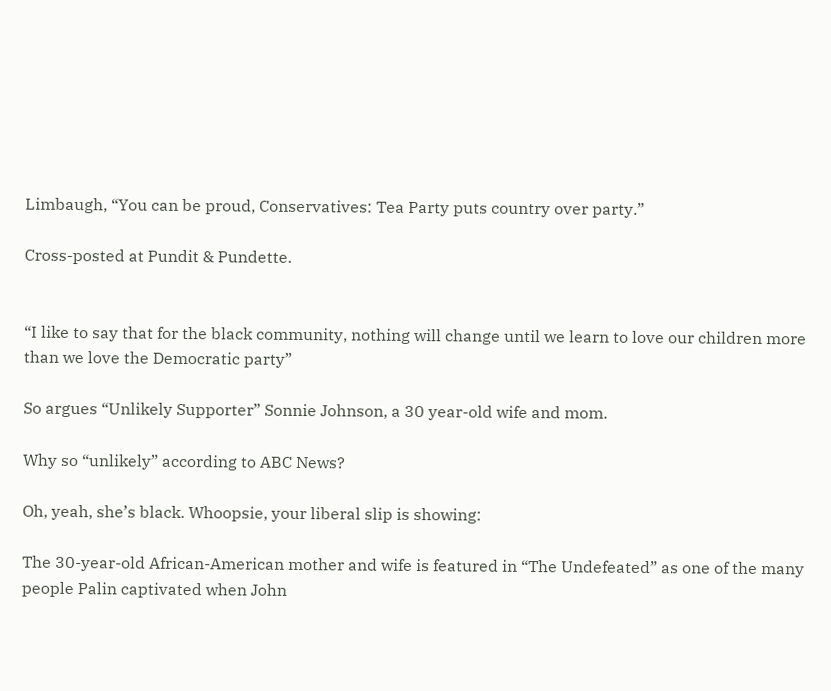Limbaugh, “You can be proud, Conservatives: Tea Party puts country over party.”

Cross-posted at Pundit & Pundette.


“I like to say that for the black community, nothing will change until we learn to love our children more than we love the Democratic party”

So argues “Unlikely Supporter” Sonnie Johnson, a 30 year-old wife and mom.

Why so “unlikely” according to ABC News?

Oh, yeah, she’s black. Whoopsie, your liberal slip is showing:

The 30-year-old African-American mother and wife is featured in “The Undefeated” as one of the many people Palin captivated when John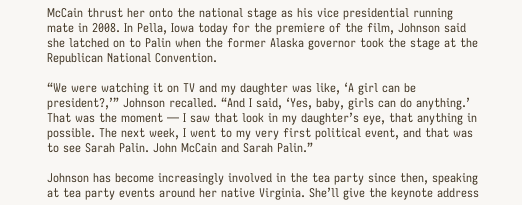McCain thrust her onto the national stage as his vice presidential running mate in 2008. In Pella, Iowa today for the premiere of the film, Johnson said she latched on to Palin when the former Alaska governor took the stage at the Republican National Convention.

“We were watching it on TV and my daughter was like, ‘A girl can be president?,’” Johnson recalled. “And I said, ‘Yes, baby, girls can do anything.’ That was the moment — I saw that look in my daughter’s eye, that anything in possible. The next week, I went to my very first political event, and that was to see Sarah Palin. John McCain and Sarah Palin.”

Johnson has become increasingly involved in the tea party since then, speaking at tea party events around her native Virginia. She’ll give the keynote address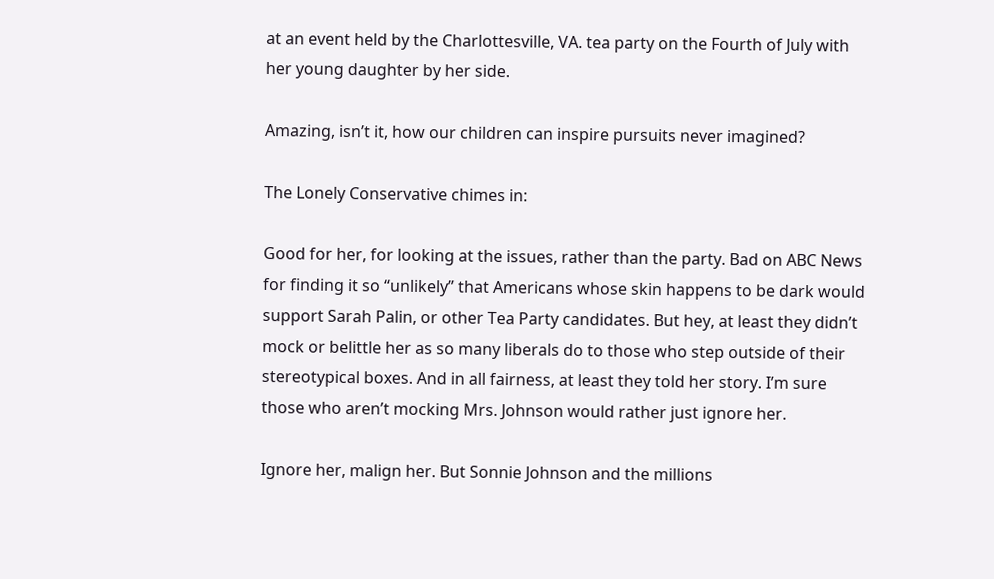at an event held by the Charlottesville, VA. tea party on the Fourth of July with her young daughter by her side.

Amazing, isn’t it, how our children can inspire pursuits never imagined?

The Lonely Conservative chimes in:

Good for her, for looking at the issues, rather than the party. Bad on ABC News for finding it so “unlikely” that Americans whose skin happens to be dark would support Sarah Palin, or other Tea Party candidates. But hey, at least they didn’t mock or belittle her as so many liberals do to those who step outside of their stereotypical boxes. And in all fairness, at least they told her story. I’m sure those who aren’t mocking Mrs. Johnson would rather just ignore her.

Ignore her, malign her. But Sonnie Johnson and the millions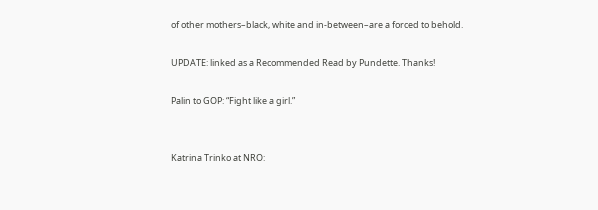of other mothers–black, white and in-between–are a forced to behold.

UPDATE: linked as a Recommended Read by Pundette. Thanks!

Palin to GOP: “Fight like a girl.”


Katrina Trinko at NRO: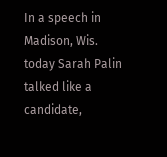In a speech in Madison, Wis. today Sarah Palin talked like a candidate,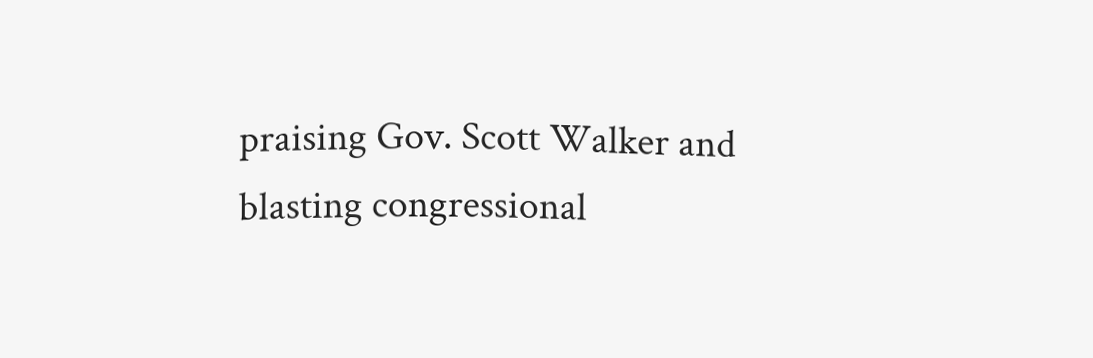praising Gov. Scott Walker and blasting congressional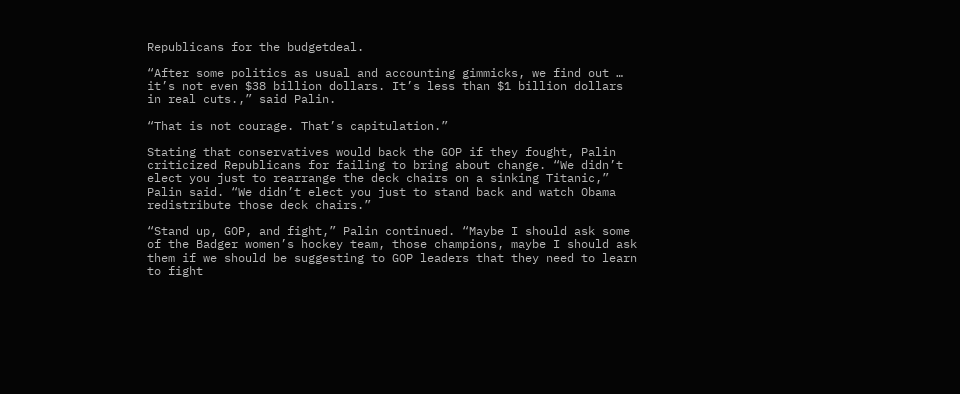Republicans for the budgetdeal.

“After some politics as usual and accounting gimmicks, we find out … it’s not even $38 billion dollars. It’s less than $1 billion dollars in real cuts.,” said Palin.

“That is not courage. That’s capitulation.”

Stating that conservatives would back the GOP if they fought, Palin criticized Republicans for failing to bring about change. “We didn’t elect you just to rearrange the deck chairs on a sinking Titanic,” Palin said. “We didn’t elect you just to stand back and watch Obama redistribute those deck chairs.”

“Stand up, GOP, and fight,” Palin continued. “Maybe I should ask some of the Badger women’s hockey team, those champions, maybe I should ask them if we should be suggesting to GOP leaders that they need to learn to fight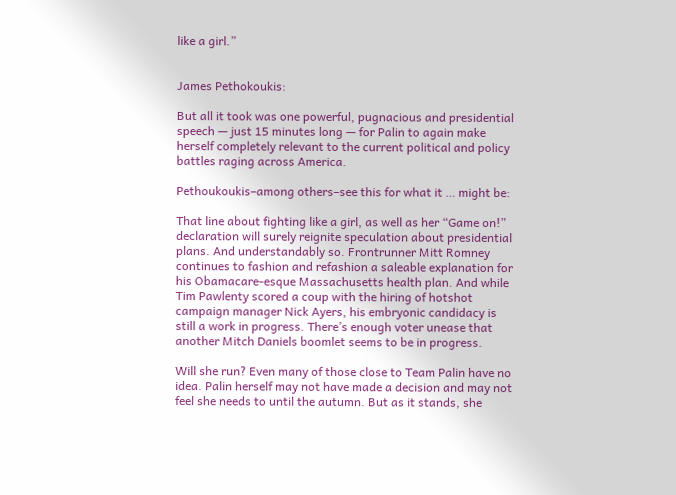like a girl.”


James Pethokoukis:

But all it took was one powerful, pugnacious and presidential speech — just 15 minutes long — for Palin to again make herself completely relevant to the current political and policy battles raging across America.

Pethoukoukis–among others–see this for what it … might be:

That line about fighting like a girl, as well as her “Game on!” declaration will surely reignite speculation about presidential plans. And understandably so. Frontrunner Mitt Romney continues to fashion and refashion a saleable explanation for his Obamacare-esque Massachusetts health plan. And while Tim Pawlenty scored a coup with the hiring of hotshot campaign manager Nick Ayers, his embryonic candidacy is still a work in progress. There’s enough voter unease that another Mitch Daniels boomlet seems to be in progress.

Will she run? Even many of those close to Team Palin have no idea. Palin herself may not have made a decision and may not feel she needs to until the autumn. But as it stands, she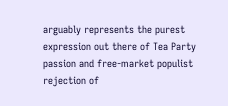arguably represents the purest expression out there of Tea Party passion and free-market populist rejection of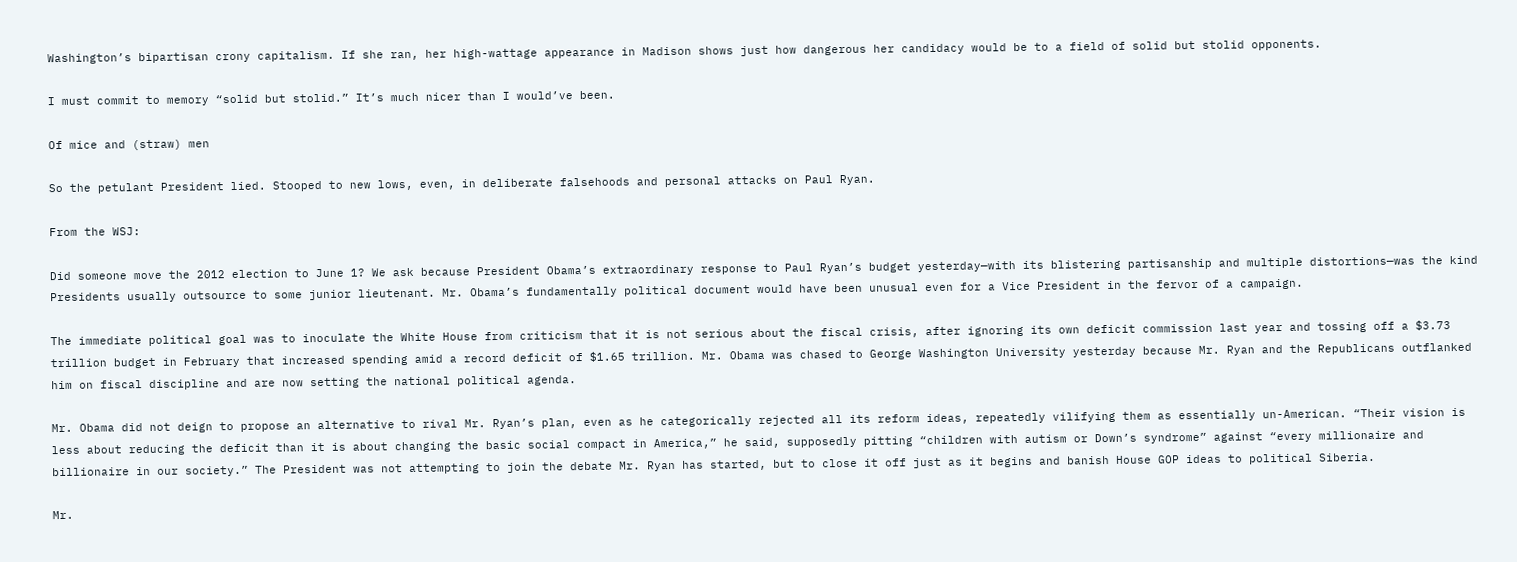Washington’s bipartisan crony capitalism. If she ran, her high-wattage appearance in Madison shows just how dangerous her candidacy would be to a field of solid but stolid opponents.

I must commit to memory “solid but stolid.” It’s much nicer than I would’ve been.

Of mice and (straw) men

So the petulant President lied. Stooped to new lows, even, in deliberate falsehoods and personal attacks on Paul Ryan.

From the WSJ:

Did someone move the 2012 election to June 1? We ask because President Obama’s extraordinary response to Paul Ryan’s budget yesterday—with its blistering partisanship and multiple distortions—was the kind Presidents usually outsource to some junior lieutenant. Mr. Obama’s fundamentally political document would have been unusual even for a Vice President in the fervor of a campaign.

The immediate political goal was to inoculate the White House from criticism that it is not serious about the fiscal crisis, after ignoring its own deficit commission last year and tossing off a $3.73 trillion budget in February that increased spending amid a record deficit of $1.65 trillion. Mr. Obama was chased to George Washington University yesterday because Mr. Ryan and the Republicans outflanked him on fiscal discipline and are now setting the national political agenda.

Mr. Obama did not deign to propose an alternative to rival Mr. Ryan’s plan, even as he categorically rejected all its reform ideas, repeatedly vilifying them as essentially un-American. “Their vision is less about reducing the deficit than it is about changing the basic social compact in America,” he said, supposedly pitting “children with autism or Down’s syndrome” against “every millionaire and billionaire in our society.” The President was not attempting to join the debate Mr. Ryan has started, but to close it off just as it begins and banish House GOP ideas to political Siberia.

Mr.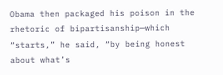Obama then packaged his poison in the rhetoric of bipartisanship—which “starts,” he said, “by being honest about what’s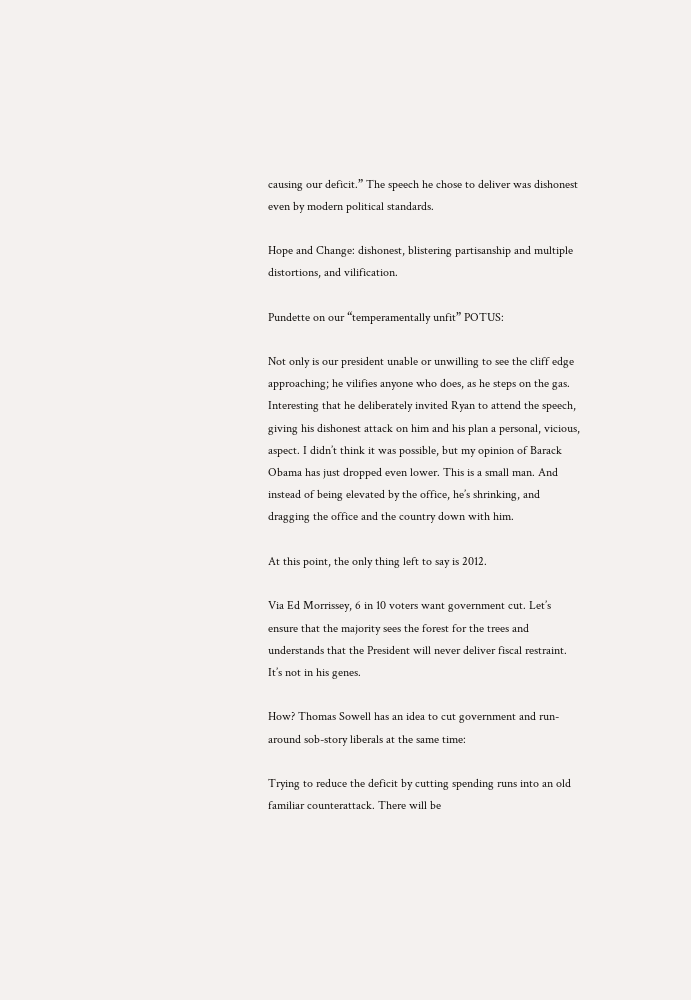causing our deficit.” The speech he chose to deliver was dishonest even by modern political standards.

Hope and Change: dishonest, blistering partisanship and multiple distortions, and vilification.

Pundette on our “temperamentally unfit” POTUS:

Not only is our president unable or unwilling to see the cliff edge approaching; he vilifies anyone who does, as he steps on the gas. Interesting that he deliberately invited Ryan to attend the speech, giving his dishonest attack on him and his plan a personal, vicious, aspect. I didn’t think it was possible, but my opinion of Barack Obama has just dropped even lower. This is a small man. And instead of being elevated by the office, he’s shrinking, and dragging the office and the country down with him.

At this point, the only thing left to say is 2012.

Via Ed Morrissey, 6 in 10 voters want government cut. Let’s ensure that the majority sees the forest for the trees and understands that the President will never deliver fiscal restraint. It’s not in his genes.

How? Thomas Sowell has an idea to cut government and run-around sob-story liberals at the same time:

Trying to reduce the deficit by cutting spending runs into an old familiar counterattack. There will be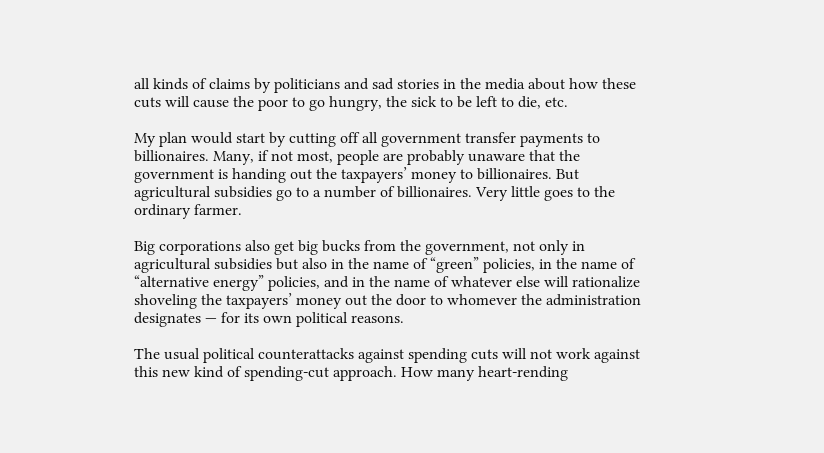all kinds of claims by politicians and sad stories in the media about how these cuts will cause the poor to go hungry, the sick to be left to die, etc.

My plan would start by cutting off all government transfer payments to billionaires. Many, if not most, people are probably unaware that the government is handing out the taxpayers’ money to billionaires. But agricultural subsidies go to a number of billionaires. Very little goes to the ordinary farmer.

Big corporations also get big bucks from the government, not only in agricultural subsidies but also in the name of “green” policies, in the name of “alternative energy” policies, and in the name of whatever else will rationalize shoveling the taxpayers’ money out the door to whomever the administration designates — for its own political reasons.

The usual political counterattacks against spending cuts will not work against this new kind of spending-cut approach. How many heart-rending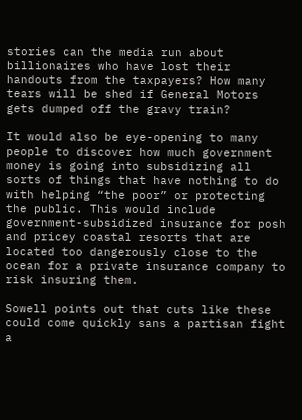stories can the media run about billionaires who have lost their handouts from the taxpayers? How many tears will be shed if General Motors gets dumped off the gravy train?

It would also be eye-opening to many people to discover how much government money is going into subsidizing all sorts of things that have nothing to do with helping “the poor” or protecting the public. This would include government-subsidized insurance for posh and pricey coastal resorts that are located too dangerously close to the ocean for a private insurance company to risk insuring them.

Sowell points out that cuts like these could come quickly sans a partisan fight a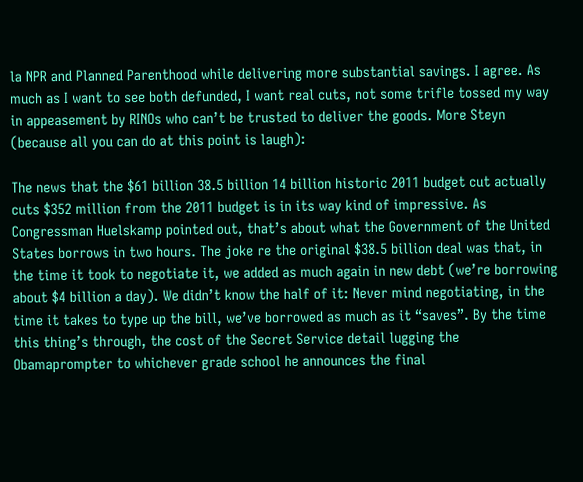la NPR and Planned Parenthood while delivering more substantial savings. I agree. As much as I want to see both defunded, I want real cuts, not some trifle tossed my way in appeasement by RINOs who can’t be trusted to deliver the goods. More Steyn (because all you can do at this point is laugh):

The news that the $61 billion 38.5 billion 14 billion historic 2011 budget cut actually cuts $352 million from the 2011 budget is in its way kind of impressive. As Congressman Huelskamp pointed out, that’s about what the Government of the United States borrows in two hours. The joke re the original $38.5 billion deal was that, in the time it took to negotiate it, we added as much again in new debt (we’re borrowing about $4 billion a day). We didn’t know the half of it: Never mind negotiating, in the time it takes to type up the bill, we’ve borrowed as much as it “saves”. By the time this thing’s through, the cost of the Secret Service detail lugging the Obamaprompter to whichever grade school he announces the final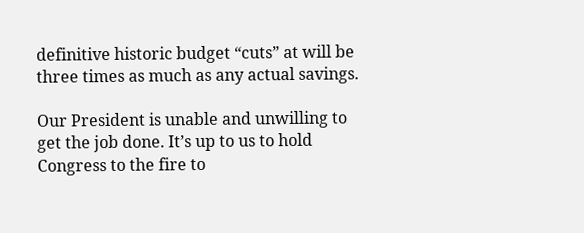definitive historic budget “cuts” at will be three times as much as any actual savings.

Our President is unable and unwilling to get the job done. It’s up to us to hold Congress to the fire to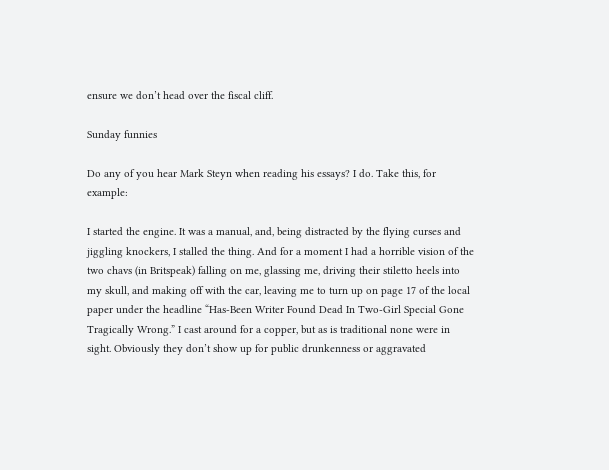ensure we don’t head over the fiscal cliff.

Sunday funnies

Do any of you hear Mark Steyn when reading his essays? I do. Take this, for example:

I started the engine. It was a manual, and, being distracted by the flying curses and jiggling knockers, I stalled the thing. And for a moment I had a horrible vision of the two chavs (in Britspeak) falling on me, glassing me, driving their stiletto heels into my skull, and making off with the car, leaving me to turn up on page 17 of the local paper under the headline “Has-Been Writer Found Dead In Two-Girl Special Gone Tragically Wrong.” I cast around for a copper, but as is traditional none were in sight. Obviously they don’t show up for public drunkenness or aggravated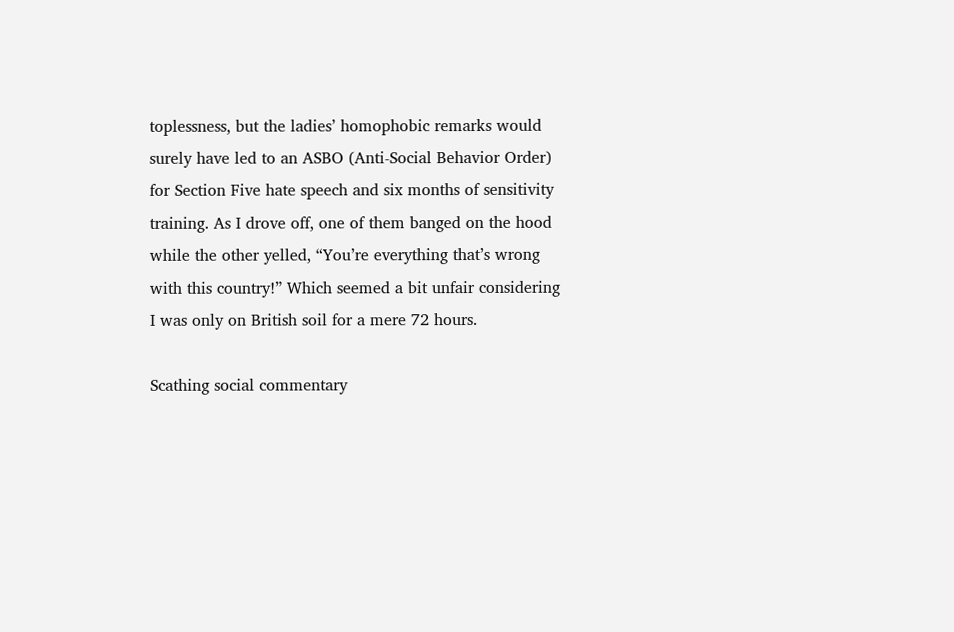toplessness, but the ladies’ homophobic remarks would surely have led to an ASBO (Anti-Social Behavior Order) for Section Five hate speech and six months of sensitivity training. As I drove off, one of them banged on the hood while the other yelled, “You’re everything that’s wrong with this country!” Which seemed a bit unfair considering I was only on British soil for a mere 72 hours.

Scathing social commentary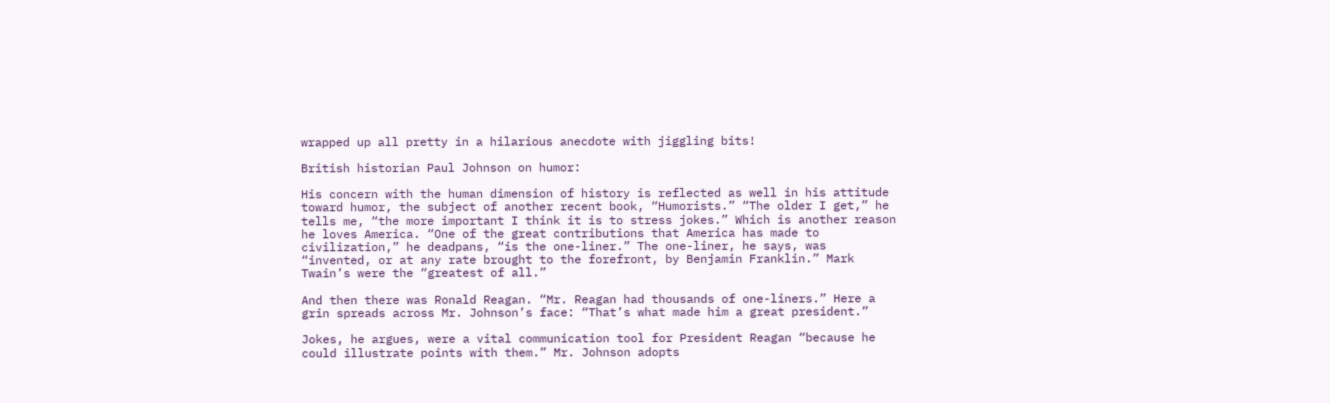wrapped up all pretty in a hilarious anecdote with jiggling bits!

British historian Paul Johnson on humor:

His concern with the human dimension of history is reflected as well in his attitude toward humor, the subject of another recent book, “Humorists.” “The older I get,” he tells me, “the more important I think it is to stress jokes.” Which is another reason he loves America. “One of the great contributions that America has made to civilization,” he deadpans, “is the one-liner.” The one-liner, he says, was “invented, or at any rate brought to the forefront, by Benjamin Franklin.” Mark Twain’s were the “greatest of all.”

And then there was Ronald Reagan. “Mr. Reagan had thousands of one-liners.” Here a grin spreads across Mr. Johnson’s face: “That’s what made him a great president.”

Jokes, he argues, were a vital communication tool for President Reagan “because he could illustrate points with them.” Mr. Johnson adopts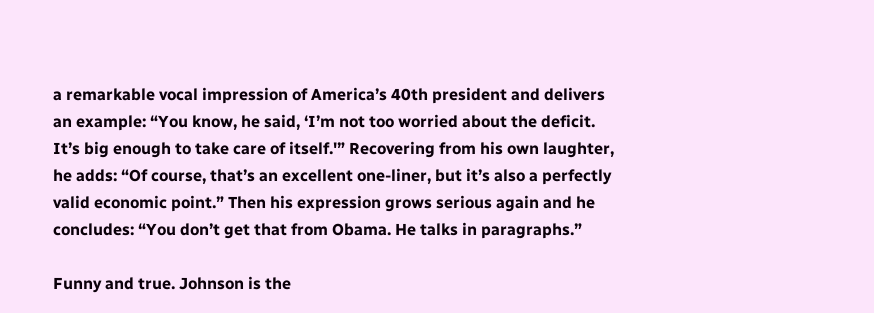a remarkable vocal impression of America’s 40th president and delivers an example: “You know, he said, ‘I’m not too worried about the deficit. It’s big enough to take care of itself.'” Recovering from his own laughter, he adds: “Of course, that’s an excellent one-liner, but it’s also a perfectly valid economic point.” Then his expression grows serious again and he concludes: “You don’t get that from Obama. He talks in paragraphs.”

Funny and true. Johnson is the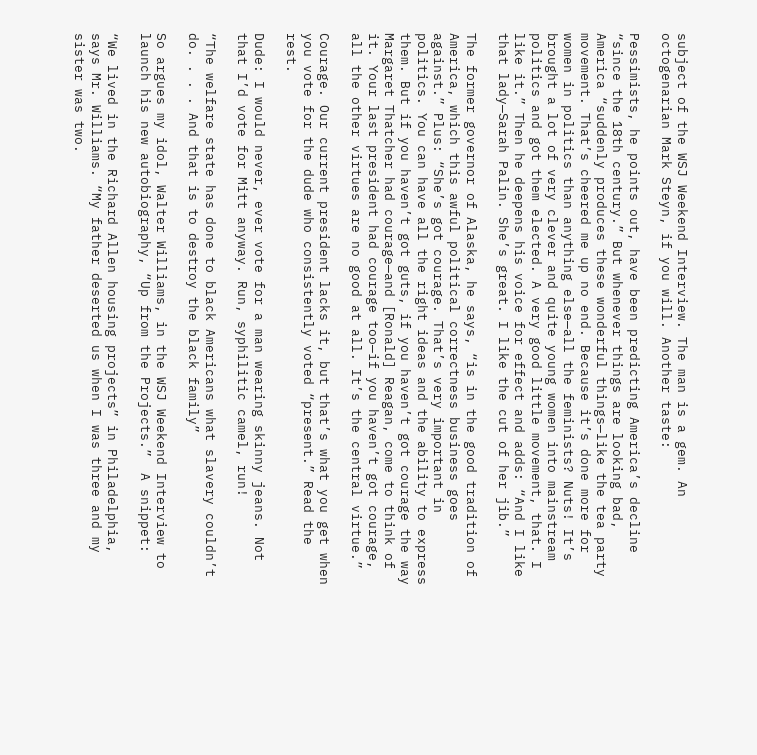subject of the WSJ Weekend Interview. The man is a gem. An octogenarian Mark Steyn, if you will. Another taste:

Pessimists, he points out, have been predicting America’s decline “since the 18th century.” But whenever things are looking bad, America “suddenly produces these wonderful things—like the tea party movement. That’s cheered me up no end. Because it’s done more for women in politics than anything else—all the feminists? Nuts! It’s brought a lot of very clever and quite young women into mainstream politics and got them elected. A very good little movement, that. I like it.” Then he deepens his voice for effect and adds: “And I like that lady—Sarah Palin. She’s great. I like the cut of her jib.”

The former governor of Alaska, he says, “is in the good tradition of America, which this awful political correctness business goes against.” Plus: “She’s got courage. That’s very important in politics. You can have all the right ideas and the ability to express them. But if you haven’t got guts, if you haven’t got courage the way Margaret Thatcher had courage—and [Ronald] Reagan, come to think of it. Your last president had courage too—if you haven’t got courage, all the other virtues are no good at all. It’s the central virtue.”

Courage. Our current president lacks it, but that’s what you get when you vote for the dude who consistently voted “present.” Read the rest.

Dude: I would never, ever vote for a man wearing skinny jeans. Not that I’d vote for Mitt anyway. Run, syphilitic camel, run!

“The welfare state has done to black Americans what slavery couldn’t do. . . . And that is to destroy the black family”

So argues my idol, Walter Williams, in the WSJ Weekend Interview to launch his new autobiography, “Up from the Projects.”  A snippet:

“We lived in the Richard Allen housing projects” in Philadelphia, says Mr. Williams. “My father deserted us when I was three and my sister was two.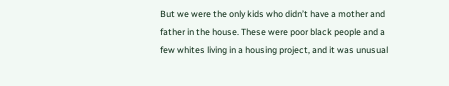But we were the only kids who didn’t have a mother and father in the house. These were poor black people and a few whites living in a housing project, and it was unusual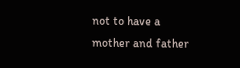not to have a mother and father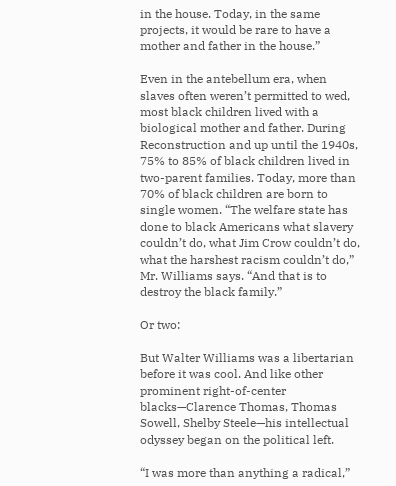in the house. Today, in the same projects, it would be rare to have a mother and father in the house.”

Even in the antebellum era, when slaves often weren’t permitted to wed, most black children lived with a biological mother and father. During Reconstruction and up until the 1940s, 75% to 85% of black children lived in two-parent families. Today, more than 70% of black children are born to single women. “The welfare state has done to black Americans what slavery couldn’t do, what Jim Crow couldn’t do, what the harshest racism couldn’t do,” Mr. Williams says. “And that is to destroy the black family.”

Or two:

But Walter Williams was a libertarian before it was cool. And like other prominent right-of-center blacks—Clarence Thomas, Thomas Sowell, Shelby Steele—his intellectual odyssey began on the political left.

“I was more than anything a radical,”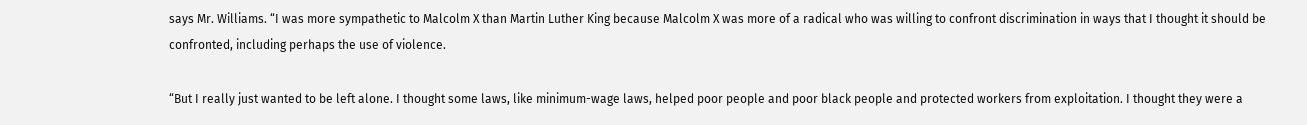says Mr. Williams. “I was more sympathetic to Malcolm X than Martin Luther King because Malcolm X was more of a radical who was willing to confront discrimination in ways that I thought it should be confronted, including perhaps the use of violence.

“But I really just wanted to be left alone. I thought some laws, like minimum-wage laws, helped poor people and poor black people and protected workers from exploitation. I thought they were a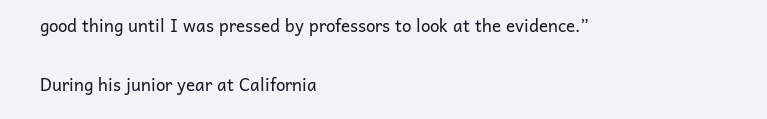good thing until I was pressed by professors to look at the evidence.”

During his junior year at California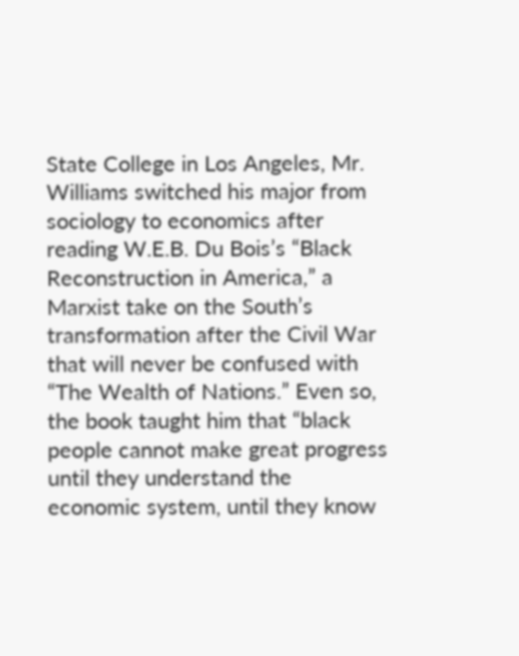State College in Los Angeles, Mr. Williams switched his major from sociology to economics after reading W.E.B. Du Bois’s “Black Reconstruction in America,” a Marxist take on the South’s transformation after the Civil War that will never be confused with “The Wealth of Nations.” Even so, the book taught him that “black people cannot make great progress until they understand the economic system, until they know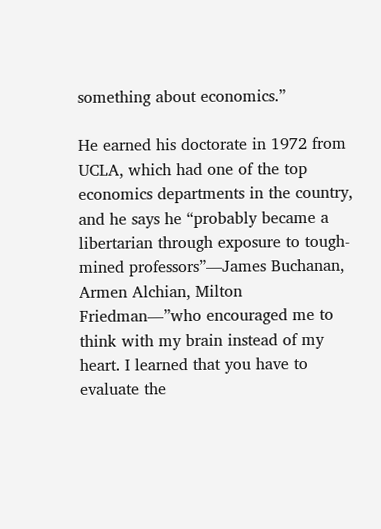something about economics.”

He earned his doctorate in 1972 from UCLA, which had one of the top economics departments in the country, and he says he “probably became a libertarian through exposure to tough-mined professors”—James Buchanan, Armen Alchian, Milton Friedman—”who encouraged me to think with my brain instead of my heart. I learned that you have to evaluate the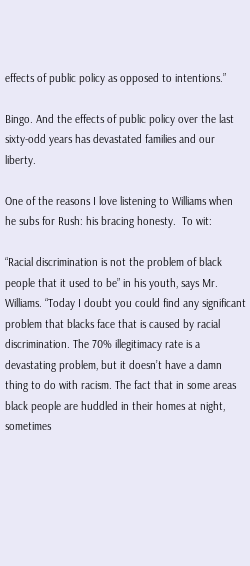effects of public policy as opposed to intentions.”

Bingo. And the effects of public policy over the last sixty-odd years has devastated families and our liberty.

One of the reasons I love listening to Williams when he subs for Rush: his bracing honesty.  To wit:

“Racial discrimination is not the problem of black people that it used to be” in his youth, says Mr. Williams. “Today I doubt you could find any significant problem that blacks face that is caused by racial discrimination. The 70% illegitimacy rate is a devastating problem, but it doesn’t have a damn thing to do with racism. The fact that in some areas black people are huddled in their homes at night, sometimes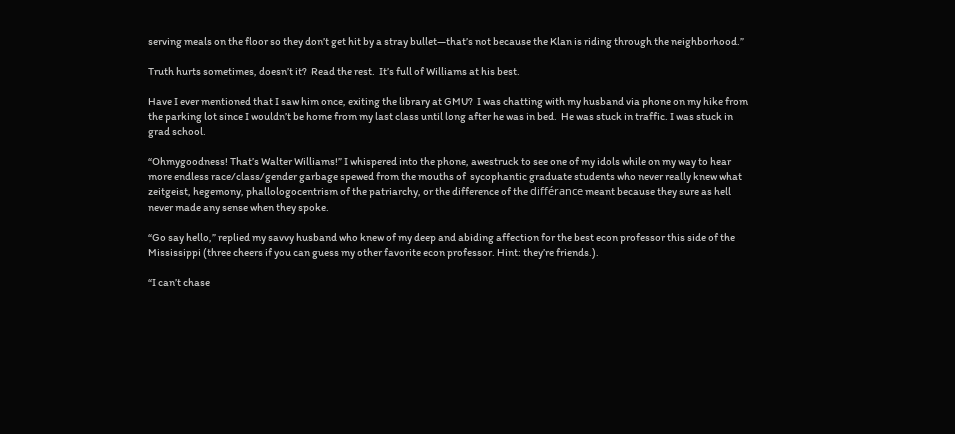serving meals on the floor so they don’t get hit by a stray bullet—that’s not because the Klan is riding through the neighborhood.”

Truth hurts sometimes, doesn’t it?  Read the rest.  It’s full of Williams at his best.

Have I ever mentioned that I saw him once, exiting the library at GMU?  I was chatting with my husband via phone on my hike from the parking lot since I wouldn’t be home from my last class until long after he was in bed.  He was stuck in traffic. I was stuck in grad school.

“Ohmygoodness! That’s Walter Williams!” I whispered into the phone, awestruck to see one of my idols while on my way to hear more endless race/class/gender garbage spewed from the mouths of  sycophantic graduate students who never really knew what zeitgeist, hegemony, phallologocentrism of the patriarchy, or the difference of the différance meant because they sure as hell never made any sense when they spoke.

“Go say hello,” replied my savvy husband who knew of my deep and abiding affection for the best econ professor this side of the Mississippi (three cheers if you can guess my other favorite econ professor. Hint: they’re friends.).

“I can’t chase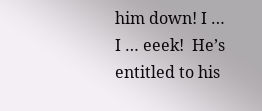him down! I … I … eeek!  He’s entitled to his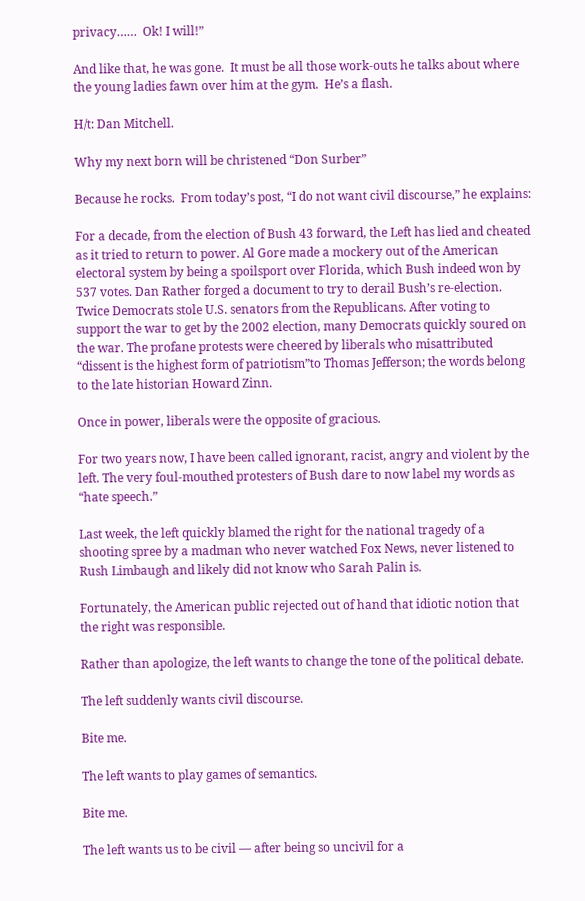privacy……  Ok! I will!”

And like that, he was gone.  It must be all those work-outs he talks about where the young ladies fawn over him at the gym.  He’s a flash.

H/t: Dan Mitchell.

Why my next born will be christened “Don Surber”

Because he rocks.  From today’s post, “I do not want civil discourse,” he explains:

For a decade, from the election of Bush 43 forward, the Left has lied and cheated as it tried to return to power. Al Gore made a mockery out of the American electoral system by being a spoilsport over Florida, which Bush indeed won by 537 votes. Dan Rather forged a document to try to derail Bush’s re-election. Twice Democrats stole U.S. senators from the Republicans. After voting to support the war to get by the 2002 election, many Democrats quickly soured on the war. The profane protests were cheered by liberals who misattributed “dissent is the highest form of patriotism”to Thomas Jefferson; the words belong to the late historian Howard Zinn.

Once in power, liberals were the opposite of gracious.

For two years now, I have been called ignorant, racist, angry and violent by the left. The very foul-mouthed protesters of Bush dare to now label my words as “hate speech.”

Last week, the left quickly blamed the right for the national tragedy of a shooting spree by a madman who never watched Fox News, never listened to Rush Limbaugh and likely did not know who Sarah Palin is.

Fortunately, the American public rejected out of hand that idiotic notion that the right was responsible.

Rather than apologize, the left wants to change the tone of the political debate.

The left suddenly wants civil discourse.

Bite me.

The left wants to play games of semantics.

Bite me.

The left wants us to be civil — after being so uncivil for a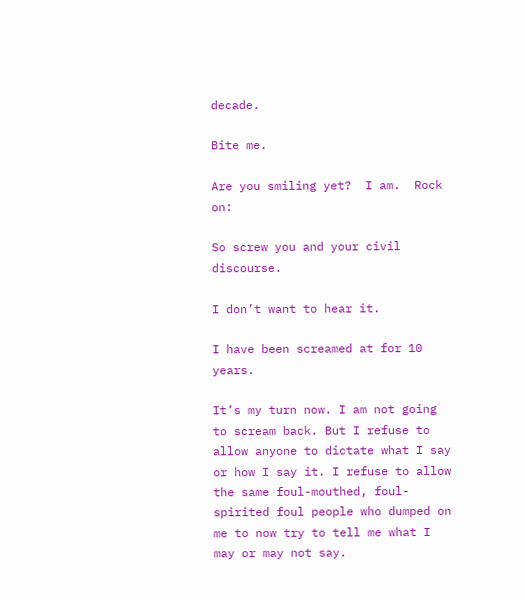decade.

Bite me.

Are you smiling yet?  I am.  Rock on:

So screw you and your civil discourse.

I don’t want to hear it.

I have been screamed at for 10 years.

It’s my turn now. I am not going to scream back. But I refuse to allow anyone to dictate what I say or how I say it. I refuse to allow the same foul-mouthed, foul-spirited foul people who dumped on me to now try to tell me what I may or may not say.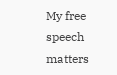My free speech matters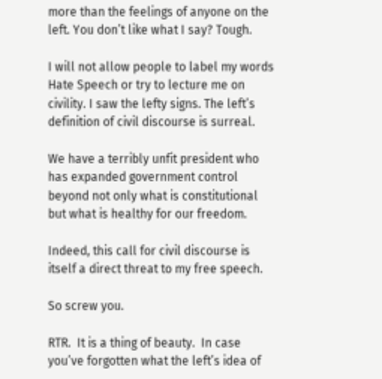more than the feelings of anyone on the left. You don’t like what I say? Tough.

I will not allow people to label my words Hate Speech or try to lecture me on civility. I saw the lefty signs. The left’s definition of civil discourse is surreal.

We have a terribly unfit president who has expanded government control beyond not only what is constitutional but what is healthy for our freedom.

Indeed, this call for civil discourse is itself a direct threat to my free speech.

So screw you.

RTR.  It is a thing of beauty.  In case you’ve forgotten what the left’s idea of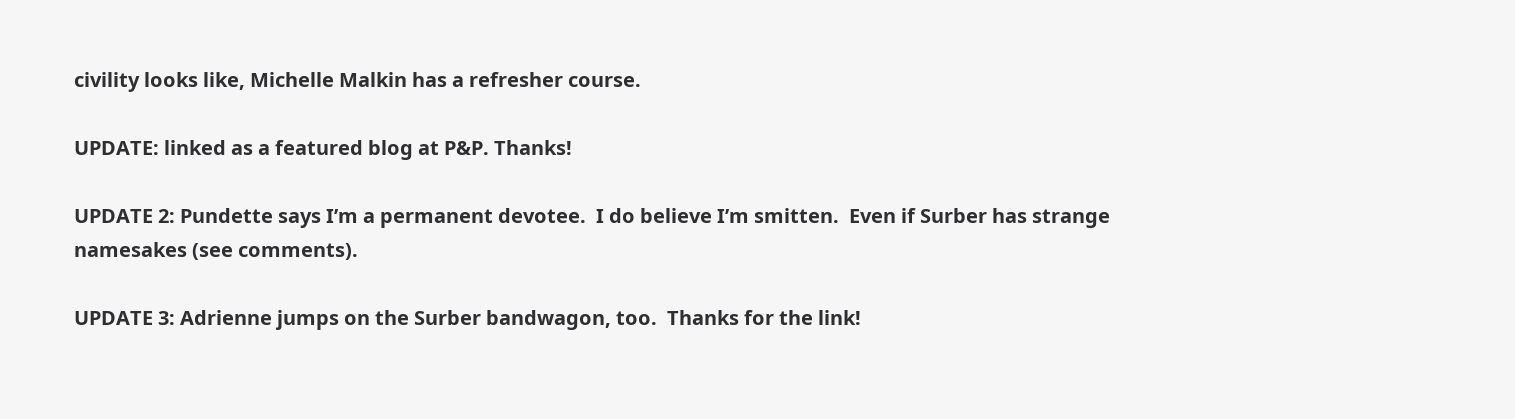civility looks like, Michelle Malkin has a refresher course.

UPDATE: linked as a featured blog at P&P. Thanks!

UPDATE 2: Pundette says I’m a permanent devotee.  I do believe I’m smitten.  Even if Surber has strange namesakes (see comments).

UPDATE 3: Adrienne jumps on the Surber bandwagon, too.  Thanks for the link!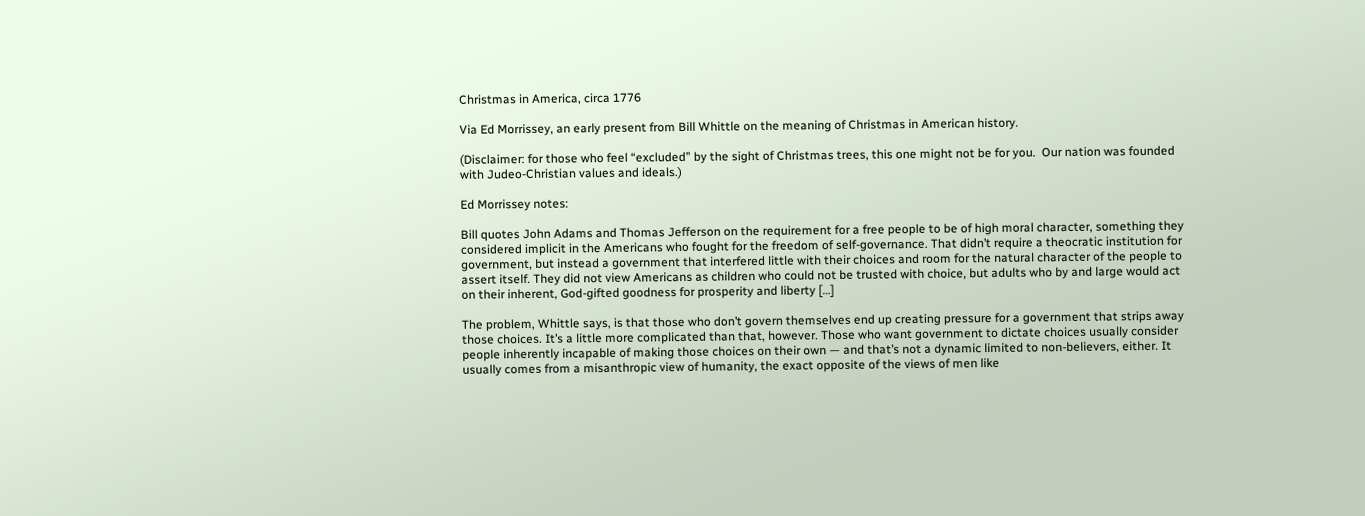Christmas in America, circa 1776

Via Ed Morrissey, an early present from Bill Whittle on the meaning of Christmas in American history.

(Disclaimer: for those who feel “excluded” by the sight of Christmas trees, this one might not be for you.  Our nation was founded with Judeo-Christian values and ideals.)

Ed Morrissey notes:

Bill quotes John Adams and Thomas Jefferson on the requirement for a free people to be of high moral character, something they considered implicit in the Americans who fought for the freedom of self-governance. That didn’t require a theocratic institution for government, but instead a government that interfered little with their choices and room for the natural character of the people to assert itself. They did not view Americans as children who could not be trusted with choice, but adults who by and large would act on their inherent, God-gifted goodness for prosperity and liberty […]

The problem, Whittle says, is that those who don’t govern themselves end up creating pressure for a government that strips away those choices. It’s a little more complicated than that, however. Those who want government to dictate choices usually consider people inherently incapable of making those choices on their own — and that’s not a dynamic limited to non-believers, either. It usually comes from a misanthropic view of humanity, the exact opposite of the views of men like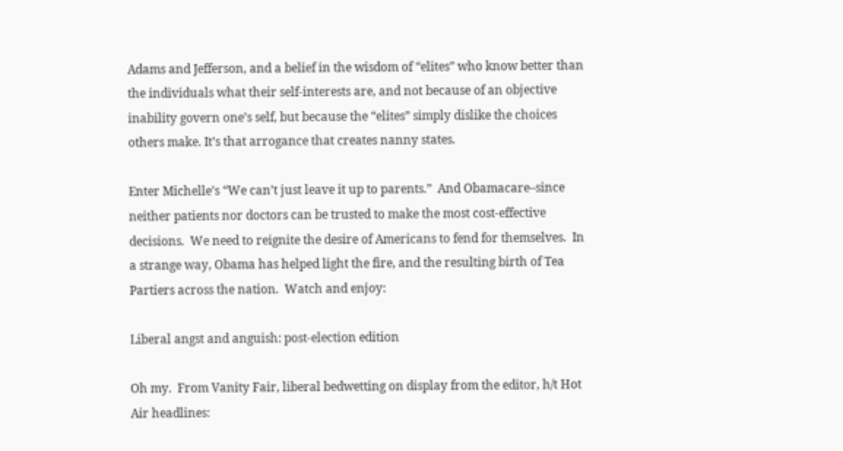Adams and Jefferson, and a belief in the wisdom of “elites” who know better than the individuals what their self-interests are, and not because of an objective inability govern one’s self, but because the “elites” simply dislike the choices others make. It’s that arrogance that creates nanny states.

Enter Michelle’s “We can’t just leave it up to parents.”  And Obamacare–since neither patients nor doctors can be trusted to make the most cost-effective decisions.  We need to reignite the desire of Americans to fend for themselves.  In a strange way, Obama has helped light the fire, and the resulting birth of Tea Partiers across the nation.  Watch and enjoy:

Liberal angst and anguish: post-election edition

Oh my.  From Vanity Fair, liberal bedwetting on display from the editor, h/t Hot Air headlines: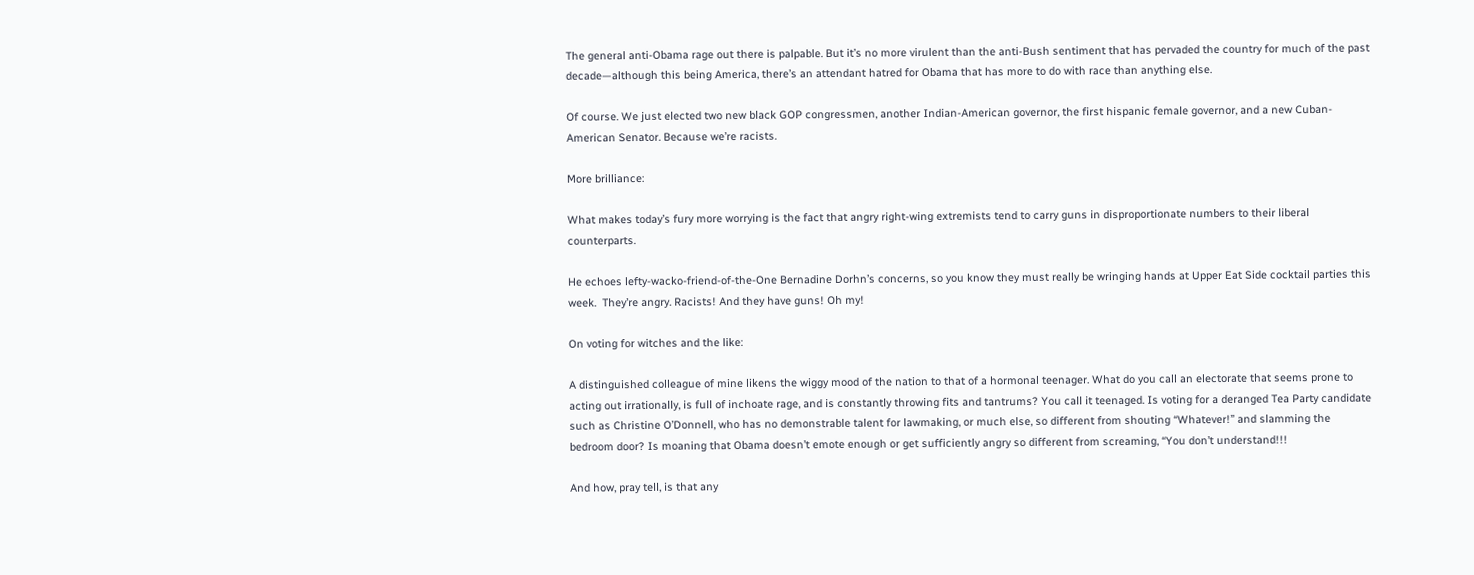The general anti-Obama rage out there is palpable. But it’s no more virulent than the anti-Bush sentiment that has pervaded the country for much of the past decade—although this being America, there’s an attendant hatred for Obama that has more to do with race than anything else.

Of course. We just elected two new black GOP congressmen, another Indian-American governor, the first hispanic female governor, and a new Cuban-American Senator. Because we’re racists.

More brilliance:

What makes today’s fury more worrying is the fact that angry right-wing extremists tend to carry guns in disproportionate numbers to their liberal counterparts.

He echoes lefty-wacko-friend-of-the-One Bernadine Dorhn’s concerns, so you know they must really be wringing hands at Upper Eat Side cocktail parties this week.  They’re angry. Racists! And they have guns! Oh my!

On voting for witches and the like:

A distinguished colleague of mine likens the wiggy mood of the nation to that of a hormonal teenager. What do you call an electorate that seems prone to acting out irrationally, is full of inchoate rage, and is constantly throwing fits and tantrums? You call it teenaged. Is voting for a deranged Tea Party candidate such as Christine O’Donnell, who has no demonstrable talent for lawmaking, or much else, so different from shouting “Whatever!” and slamming the bedroom door? Is moaning that Obama doesn’t emote enough or get sufficiently angry so different from screaming, “You don’t understand!!!

And how, pray tell, is that any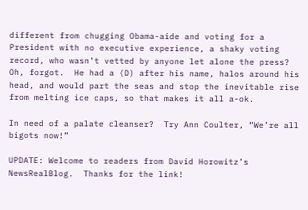different from chugging Obama-aide and voting for a President with no executive experience, a shaky voting record, who wasn’t vetted by anyone let alone the press?   Oh, forgot.  He had a (D) after his name, halos around his head, and would part the seas and stop the inevitable rise from melting ice caps, so that makes it all a-ok.

In need of a palate cleanser?  Try Ann Coulter, “We’re all bigots now!”

UPDATE: Welcome to readers from David Horowitz’s NewsRealBlog.  Thanks for the link!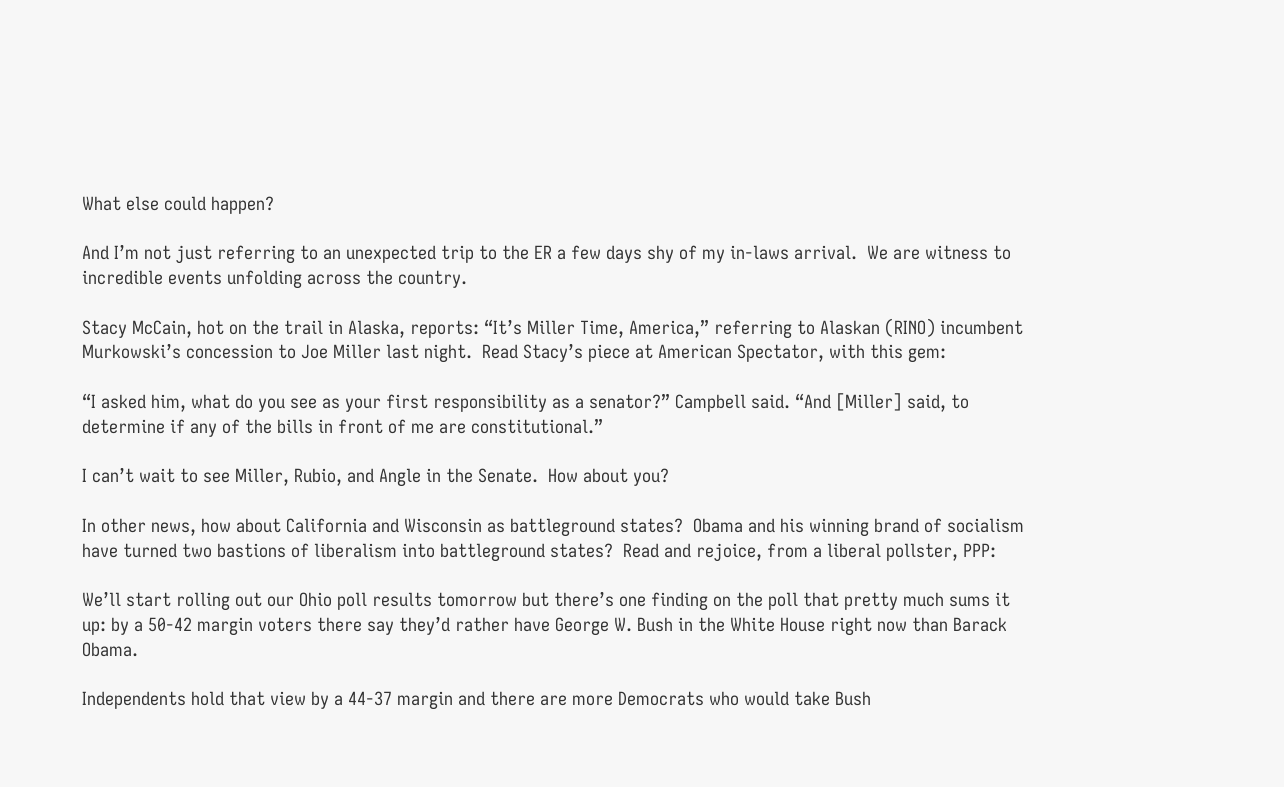What else could happen?

And I’m not just referring to an unexpected trip to the ER a few days shy of my in-laws arrival.  We are witness to incredible events unfolding across the country.

Stacy McCain, hot on the trail in Alaska, reports: “It’s Miller Time, America,” referring to Alaskan (RINO) incumbent Murkowski’s concession to Joe Miller last night.  Read Stacy’s piece at American Spectator, with this gem:

“I asked him, what do you see as your first responsibility as a senator?” Campbell said. “And [Miller] said, to determine if any of the bills in front of me are constitutional.”

I can’t wait to see Miller, Rubio, and Angle in the Senate.  How about you?

In other news, how about California and Wisconsin as battleground states?  Obama and his winning brand of socialism have turned two bastions of liberalism into battleground states?  Read and rejoice, from a liberal pollster, PPP:

We’ll start rolling out our Ohio poll results tomorrow but there’s one finding on the poll that pretty much sums it up: by a 50-42 margin voters there say they’d rather have George W. Bush in the White House right now than Barack Obama.

Independents hold that view by a 44-37 margin and there are more Democrats who would take Bush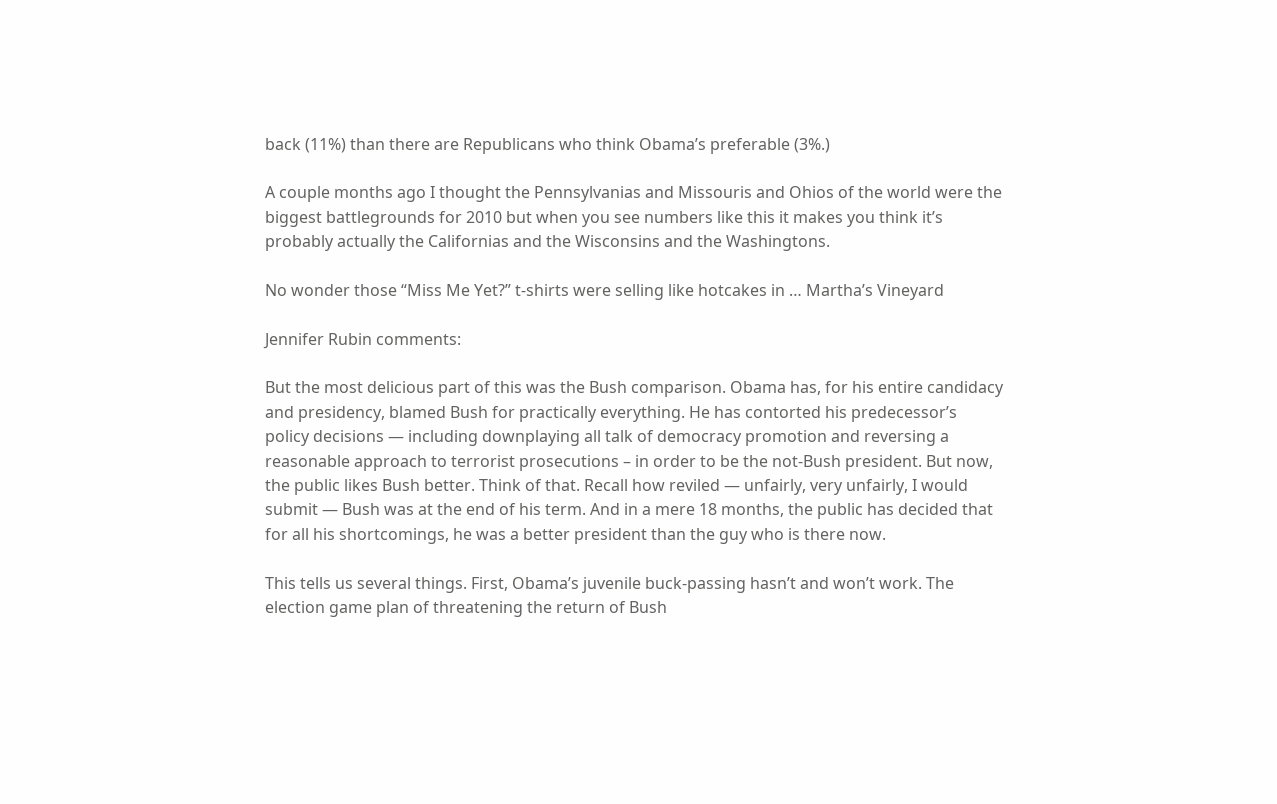back (11%) than there are Republicans who think Obama’s preferable (3%.)

A couple months ago I thought the Pennsylvanias and Missouris and Ohios of the world were the biggest battlegrounds for 2010 but when you see numbers like this it makes you think it’s probably actually the Californias and the Wisconsins and the Washingtons.

No wonder those “Miss Me Yet?” t-shirts were selling like hotcakes in … Martha’s Vineyard

Jennifer Rubin comments:

But the most delicious part of this was the Bush comparison. Obama has, for his entire candidacy and presidency, blamed Bush for practically everything. He has contorted his predecessor’s policy decisions — including downplaying all talk of democracy promotion and reversing a reasonable approach to terrorist prosecutions – in order to be the not-Bush president. But now, the public likes Bush better. Think of that. Recall how reviled — unfairly, very unfairly, I would submit — Bush was at the end of his term. And in a mere 18 months, the public has decided that for all his shortcomings, he was a better president than the guy who is there now.

This tells us several things. First, Obama’s juvenile buck-passing hasn’t and won’t work. The election game plan of threatening the return of Bush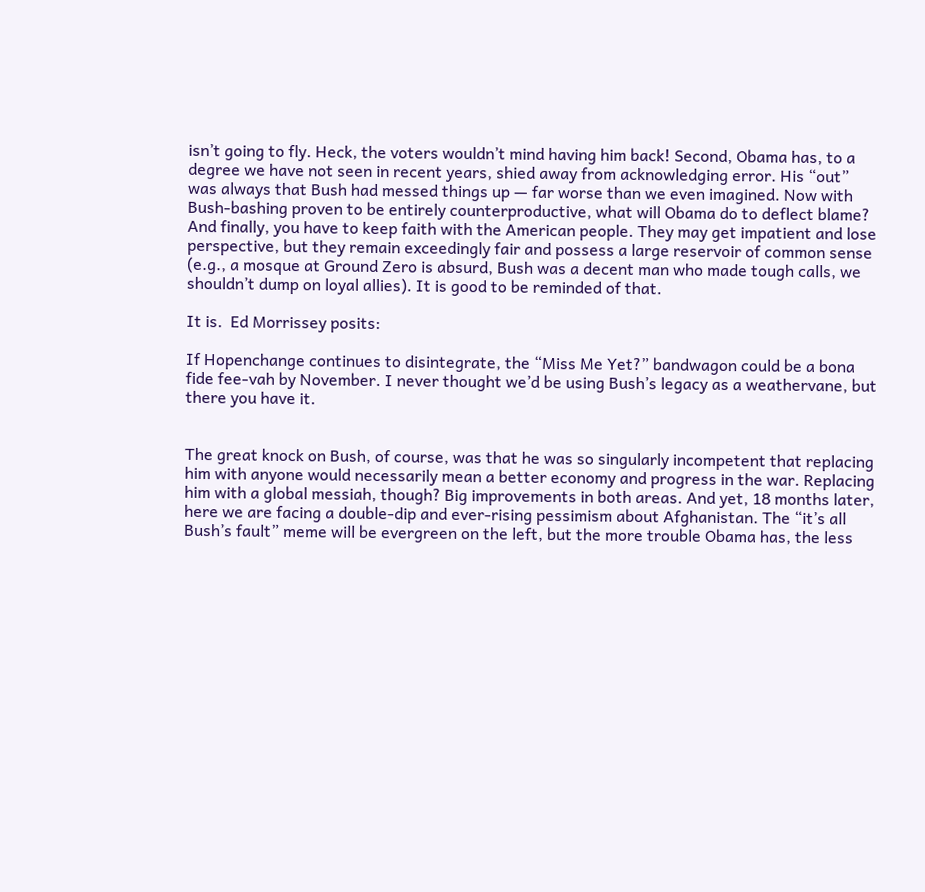isn’t going to fly. Heck, the voters wouldn’t mind having him back! Second, Obama has, to a degree we have not seen in recent years, shied away from acknowledging error. His “out” was always that Bush had messed things up — far worse than we even imagined. Now with Bush-bashing proven to be entirely counterproductive, what will Obama do to deflect blame? And finally, you have to keep faith with the American people. They may get impatient and lose perspective, but they remain exceedingly fair and possess a large reservoir of common sense (e.g., a mosque at Ground Zero is absurd, Bush was a decent man who made tough calls, we shouldn’t dump on loyal allies). It is good to be reminded of that.

It is.  Ed Morrissey posits:

If Hopenchange continues to disintegrate, the “Miss Me Yet?” bandwagon could be a bona fide fee-vah by November. I never thought we’d be using Bush’s legacy as a weathervane, but there you have it.


The great knock on Bush, of course, was that he was so singularly incompetent that replacing him with anyone would necessarily mean a better economy and progress in the war. Replacing him with a global messiah, though? Big improvements in both areas. And yet, 18 months later, here we are facing a double-dip and ever-rising pessimism about Afghanistan. The “it’s all Bush’s fault” meme will be evergreen on the left, but the more trouble Obama has, the less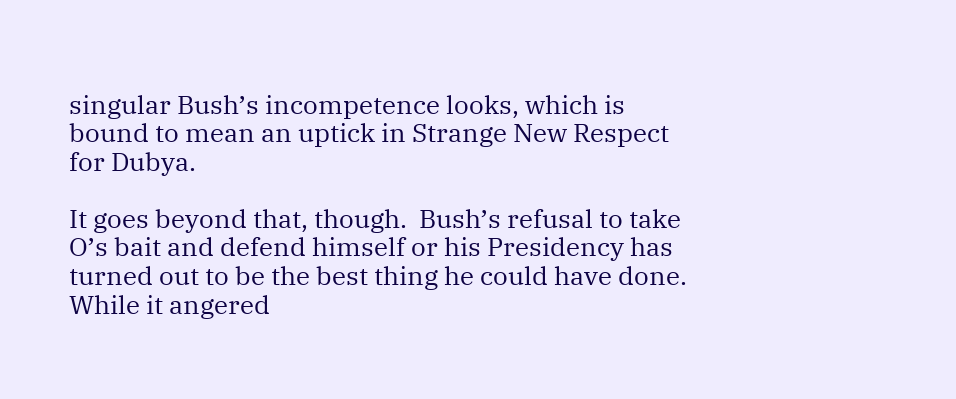singular Bush’s incompetence looks, which is bound to mean an uptick in Strange New Respect for Dubya.

It goes beyond that, though.  Bush’s refusal to take O’s bait and defend himself or his Presidency has turned out to be the best thing he could have done.  While it angered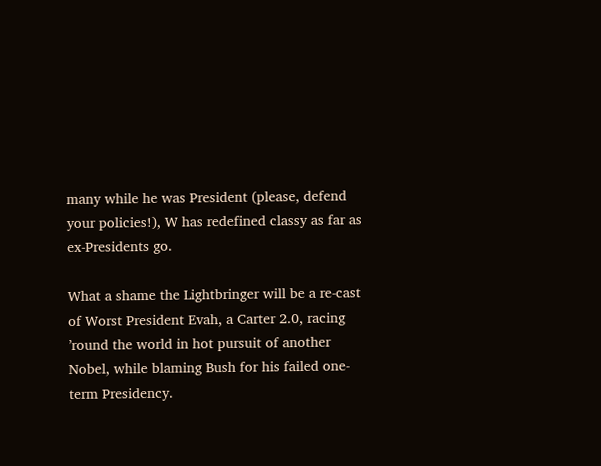many while he was President (please, defend your policies!), W has redefined classy as far as ex-Presidents go.

What a shame the Lightbringer will be a re-cast of Worst President Evah, a Carter 2.0, racing ’round the world in hot pursuit of another Nobel, while blaming Bush for his failed one-term Presidency.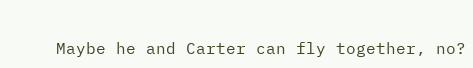Maybe he and Carter can fly together, no?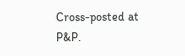Cross-posted at P&P.